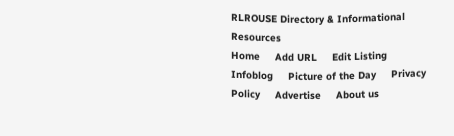RLROUSE Directory & Informational Resources
Home     Add URL     Edit Listing     Infoblog     Picture of the Day     Privacy Policy     Advertise     About us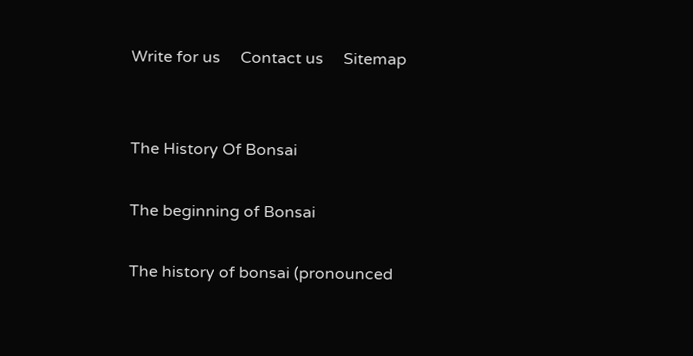Write for us     Contact us     Sitemap


The History Of Bonsai

The beginning of Bonsai

The history of bonsai (pronounced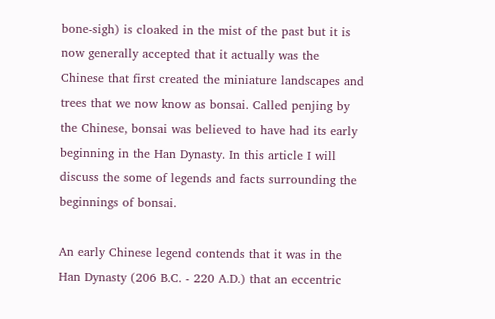bone-sigh) is cloaked in the mist of the past but it is now generally accepted that it actually was the Chinese that first created the miniature landscapes and trees that we now know as bonsai. Called penjing by the Chinese, bonsai was believed to have had its early beginning in the Han Dynasty. In this article I will discuss the some of legends and facts surrounding the beginnings of bonsai.

An early Chinese legend contends that it was in the Han Dynasty (206 B.C. - 220 A.D.) that an eccentric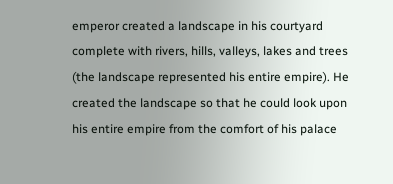emperor created a landscape in his courtyard complete with rivers, hills, valleys, lakes and trees (the landscape represented his entire empire). He created the landscape so that he could look upon his entire empire from the comfort of his palace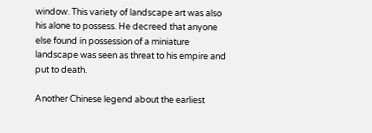window. This variety of landscape art was also his alone to possess. He decreed that anyone else found in possession of a miniature landscape was seen as threat to his empire and put to death.

Another Chinese legend about the earliest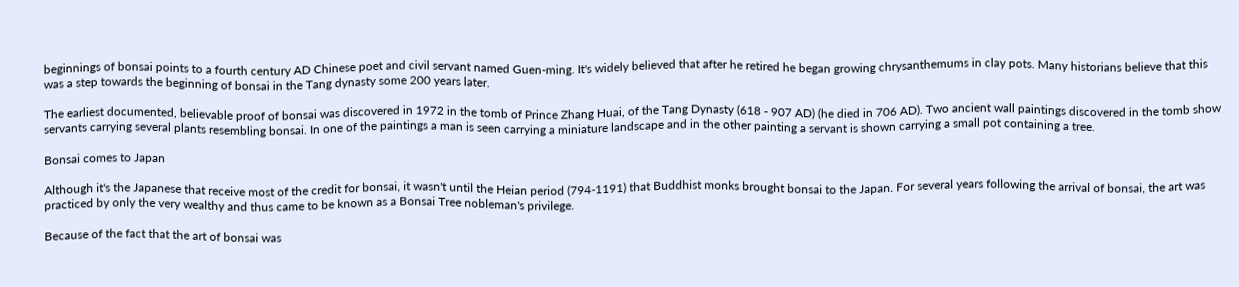beginnings of bonsai points to a fourth century AD Chinese poet and civil servant named Guen-ming. It's widely believed that after he retired he began growing chrysanthemums in clay pots. Many historians believe that this was a step towards the beginning of bonsai in the Tang dynasty some 200 years later.

The earliest documented, believable proof of bonsai was discovered in 1972 in the tomb of Prince Zhang Huai, of the Tang Dynasty (618 - 907 AD) (he died in 706 AD). Two ancient wall paintings discovered in the tomb show servants carrying several plants resembling bonsai. In one of the paintings a man is seen carrying a miniature landscape and in the other painting a servant is shown carrying a small pot containing a tree.

Bonsai comes to Japan

Although it's the Japanese that receive most of the credit for bonsai, it wasn't until the Heian period (794-1191) that Buddhist monks brought bonsai to the Japan. For several years following the arrival of bonsai, the art was practiced by only the very wealthy and thus came to be known as a Bonsai Tree nobleman's privilege.

Because of the fact that the art of bonsai was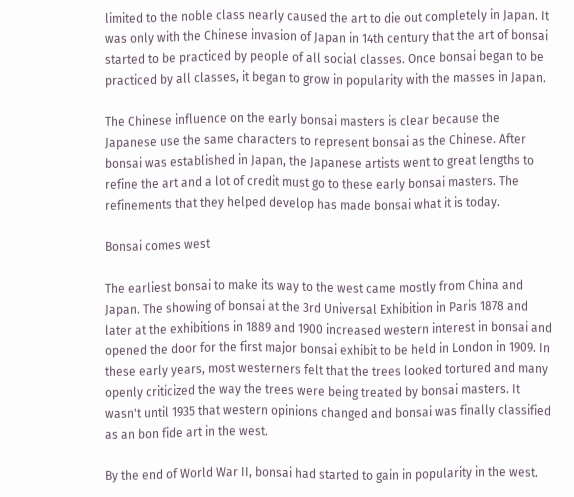limited to the noble class nearly caused the art to die out completely in Japan. It was only with the Chinese invasion of Japan in 14th century that the art of bonsai started to be practiced by people of all social classes. Once bonsai began to be practiced by all classes, it began to grow in popularity with the masses in Japan.

The Chinese influence on the early bonsai masters is clear because the Japanese use the same characters to represent bonsai as the Chinese. After bonsai was established in Japan, the Japanese artists went to great lengths to refine the art and a lot of credit must go to these early bonsai masters. The refinements that they helped develop has made bonsai what it is today.

Bonsai comes west

The earliest bonsai to make its way to the west came mostly from China and Japan. The showing of bonsai at the 3rd Universal Exhibition in Paris 1878 and later at the exhibitions in 1889 and 1900 increased western interest in bonsai and opened the door for the first major bonsai exhibit to be held in London in 1909. In these early years, most westerners felt that the trees looked tortured and many openly criticized the way the trees were being treated by bonsai masters. It wasn't until 1935 that western opinions changed and bonsai was finally classified as an bon fide art in the west.

By the end of World War II, bonsai had started to gain in popularity in the west.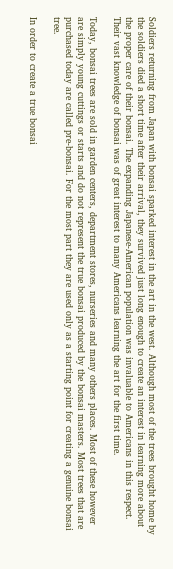Soldiers returning from Japan with bonsai sparked interest in the art in the west. Although most of the trees brought home by the soldiers died a short time after their arrival, they survived just long enough to create an interest in learning more about the proper care of their bonsai. The expanding Japanese-American population was invaluable to Americans in this respect. Their vast knowledge of bonsai was of great interest to many Americans learning the art for the first time.

Today, bonsai trees are sold in garden centers, department stores, nurseries and many others places. Most of these however are simply young cuttings or starts and do not represent the true bonsai produced by the bonsai masters. Most trees that are purchased today are called pre-bonsai. For the most part they are used only as a starting point for creating a genuine bonsai tree.

In order to create a true bonsai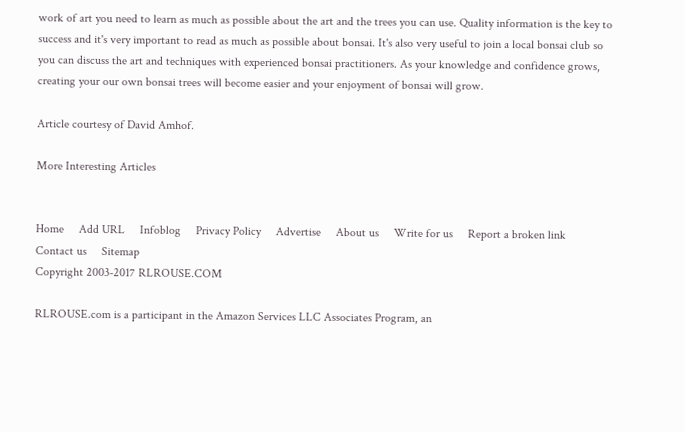work of art you need to learn as much as possible about the art and the trees you can use. Quality information is the key to success and it's very important to read as much as possible about bonsai. It's also very useful to join a local bonsai club so you can discuss the art and techniques with experienced bonsai practitioners. As your knowledge and confidence grows, creating your our own bonsai trees will become easier and your enjoyment of bonsai will grow.

Article courtesy of David Amhof.

More Interesting Articles


Home     Add URL     Infoblog     Privacy Policy     Advertise     About us     Write for us     Report a broken link     Contact us     Sitemap
Copyright 2003-2017 RLROUSE.COM

RLROUSE.com is a participant in the Amazon Services LLC Associates Program, an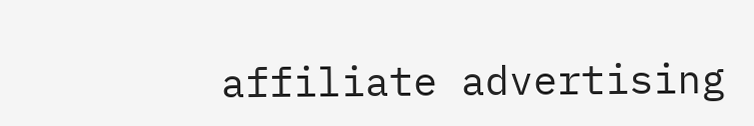affiliate advertising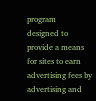program
designed to provide a means for sites to earn advertising fees by advertising and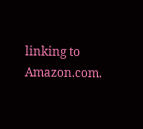linking to Amazon.com.